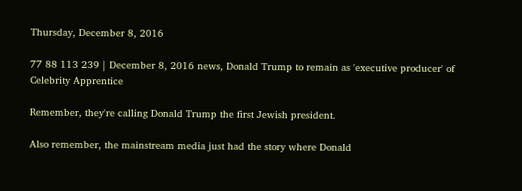Thursday, December 8, 2016

77 88 113 239 | December 8, 2016 news, Donald Trump to remain as 'executive producer' of Celebrity Apprentice

Remember, they're calling Donald Trump the first Jewish president.

Also remember, the mainstream media just had the story where Donald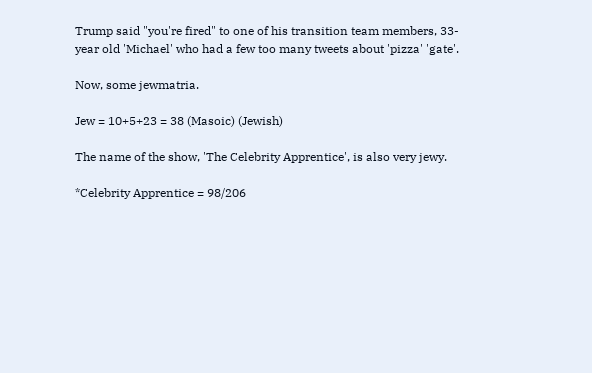Trump said "you're fired" to one of his transition team members, 33-year old 'Michael' who had a few too many tweets about 'pizza' 'gate'.

Now, some jewmatria.

Jew = 10+5+23 = 38 (Masoic) (Jewish)

The name of the show, 'The Celebrity Apprentice', is also very jewy.

*Celebrity Apprentice = 98/206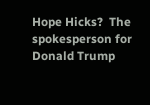Hope Hicks?  The spokesperson for Donald Trump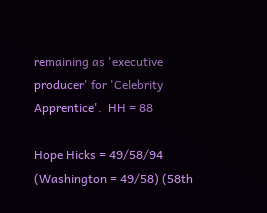remaining as 'executive producer' for 'Celebrity Apprentice'.  HH = 88

Hope Hicks = 49/58/94 (Washington = 49/58) (58th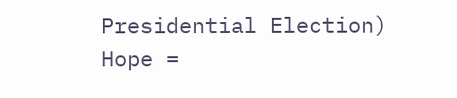Presidential Election)
Hope =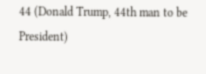44 (Donald Trump, 44th man to be President)